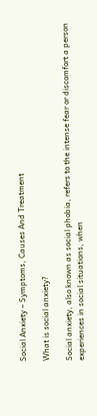Social Anxiety – Symptoms, Causes And Treatment

What is social anxiety?

Social anxiety, also known as social phobia, refers to the intense fear or discomfort a person experiences in social situations, when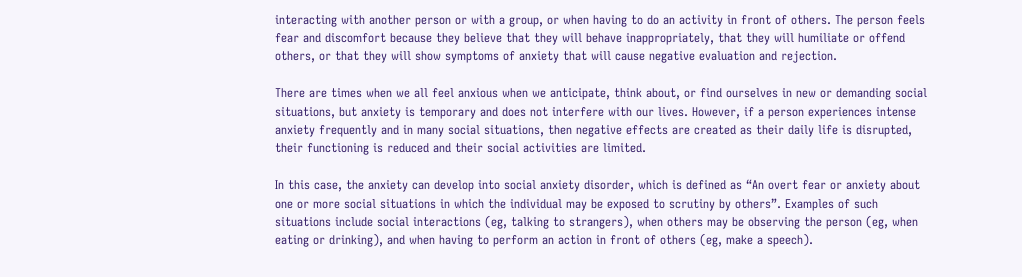interacting with another person or with a group, or when having to do an activity in front of others. The person feels fear and discomfort because they believe that they will behave inappropriately, that they will humiliate or offend others, or that they will show symptoms of anxiety that will cause negative evaluation and rejection.

There are times when we all feel anxious when we anticipate, think about, or find ourselves in new or demanding social situations, but anxiety is temporary and does not interfere with our lives. However, if a person experiences intense anxiety frequently and in many social situations, then negative effects are created as their daily life is disrupted, their functioning is reduced and their social activities are limited.

In this case, the anxiety can develop into social anxiety disorder, which is defined as “An overt fear or anxiety about one or more social situations in which the individual may be exposed to scrutiny by others”. Examples of such situations include social interactions (eg, talking to strangers), when others may be observing the person (eg, when eating or drinking), and when having to perform an action in front of others (eg, make a speech).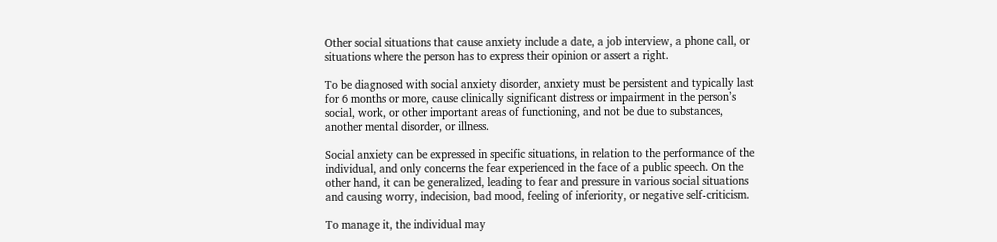Other social situations that cause anxiety include a date, a job interview, a phone call, or situations where the person has to express their opinion or assert a right.

To be diagnosed with social anxiety disorder, anxiety must be persistent and typically last for 6 months or more, cause clinically significant distress or impairment in the person’s social, work, or other important areas of functioning, and not be due to substances, another mental disorder, or illness.

Social anxiety can be expressed in specific situations, in relation to the performance of the individual, and only concerns the fear experienced in the face of a public speech. On the other hand, it can be generalized, leading to fear and pressure in various social situations and causing worry, indecision, bad mood, feeling of inferiority, or negative self-criticism.

To manage it, the individual may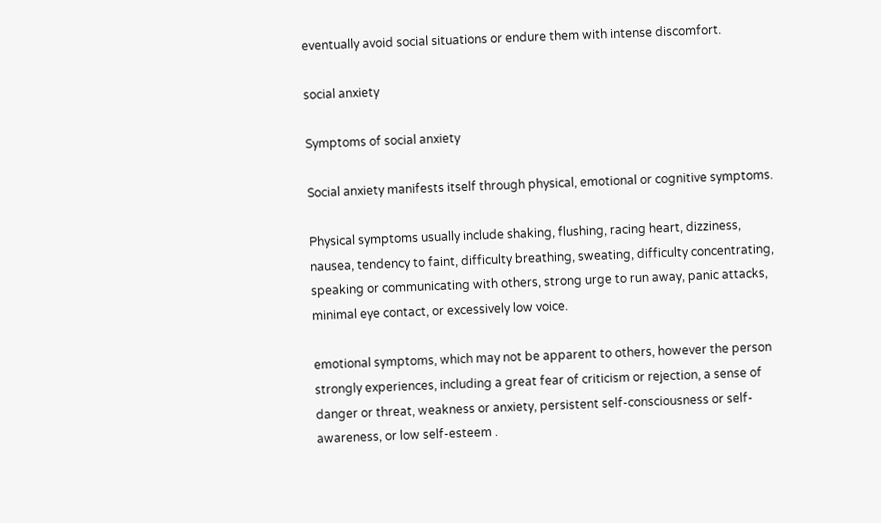eventually avoid social situations or endure them with intense discomfort.

social anxiety

Symptoms of social anxiety

Social anxiety manifests itself through physical, emotional or cognitive symptoms.

Physical symptoms usually include shaking, flushing, racing heart, dizziness, nausea, tendency to faint, difficulty breathing, sweating, difficulty concentrating, speaking or communicating with others, strong urge to run away, panic attacks, minimal eye contact, or excessively low voice.

emotional symptoms, which may not be apparent to others, however the person strongly experiences, including a great fear of criticism or rejection, a sense of danger or threat, weakness or anxiety, persistent self-consciousness or self-awareness, or low self-esteem .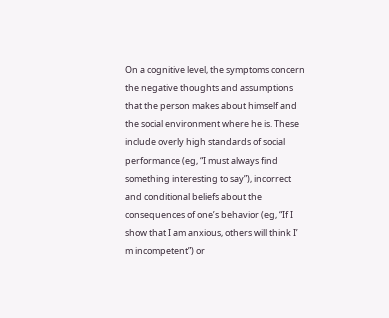On a cognitive level, the symptoms concern the negative thoughts and assumptions that the person makes about himself and the social environment where he is. These include overly high standards of social performance (eg, “I must always find something interesting to say”), incorrect and conditional beliefs about the consequences of one’s behavior (eg, “If I show that I am anxious, others will think I’ m incompetent”) or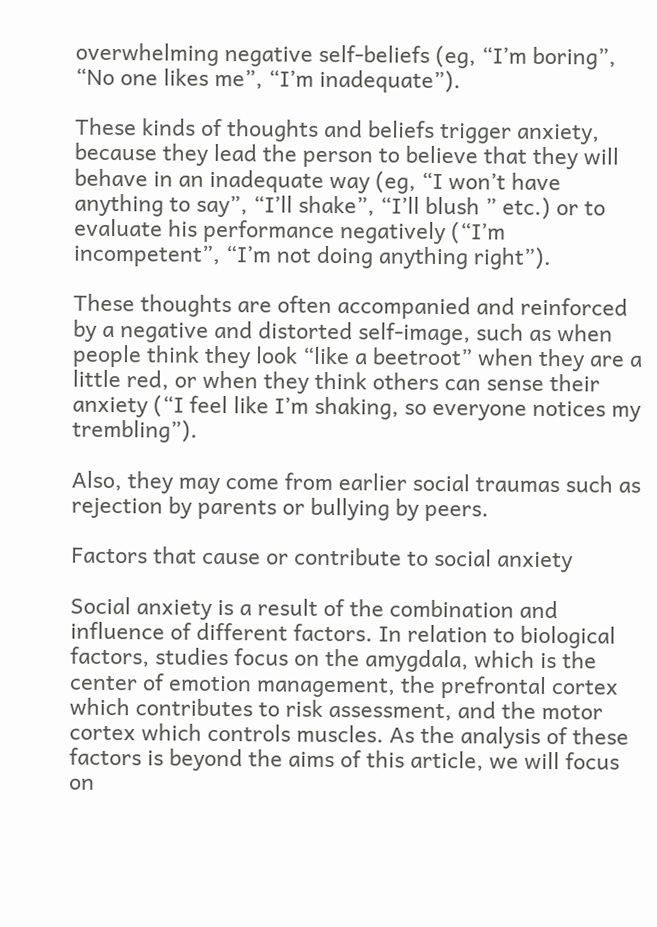overwhelming negative self-beliefs (eg, “I’m boring”, “No one likes me”, “I’m inadequate”).

These kinds of thoughts and beliefs trigger anxiety, because they lead the person to believe that they will behave in an inadequate way (eg, “I won’t have anything to say”, “I’ll shake”, “I’ll blush ” etc.) or to evaluate his performance negatively (“I’m incompetent”, “I’m not doing anything right”).

These thoughts are often accompanied and reinforced by a negative and distorted self-image, such as when people think they look “like a beetroot” when they are a little red, or when they think others can sense their anxiety (“I feel like I’m shaking, so everyone notices my trembling”).

Also, they may come from earlier social traumas such as rejection by parents or bullying by peers.

Factors that cause or contribute to social anxiety

Social anxiety is a result of the combination and influence of different factors. In relation to biological factors, studies focus on the amygdala, which is the center of emotion management, the prefrontal cortex which contributes to risk assessment, and the motor cortex which controls muscles. As the analysis of these factors is beyond the aims of this article, we will focus on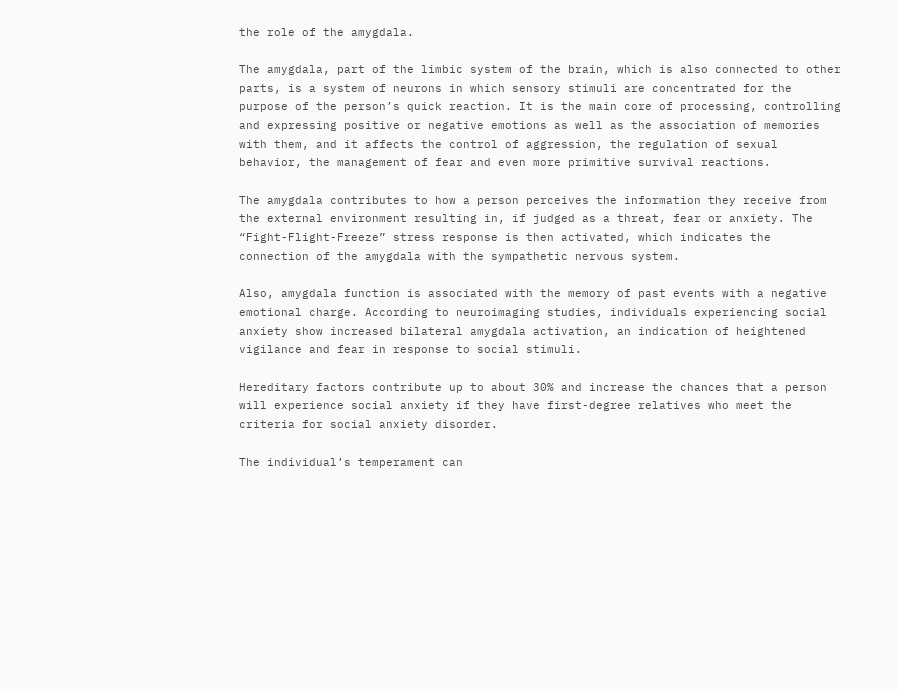the role of the amygdala.

The amygdala, part of the limbic system of the brain, which is also connected to other parts, is a system of neurons in which sensory stimuli are concentrated for the purpose of the person’s quick reaction. It is the main core of processing, controlling and expressing positive or negative emotions as well as the association of memories with them, and it affects the control of aggression, the regulation of sexual behavior, the management of fear and even more primitive survival reactions.

The amygdala contributes to how a person perceives the information they receive from the external environment resulting in, if judged as a threat, fear or anxiety. The “Fight-Flight-Freeze” stress response is then activated, which indicates the connection of the amygdala with the sympathetic nervous system.

Also, amygdala function is associated with the memory of past events with a negative emotional charge. According to neuroimaging studies, individuals experiencing social anxiety show increased bilateral amygdala activation, an indication of heightened vigilance and fear in response to social stimuli.

Hereditary factors contribute up to about 30% and increase the chances that a person will experience social anxiety if they have first-degree relatives who meet the criteria for social anxiety disorder.

The individual’s temperament can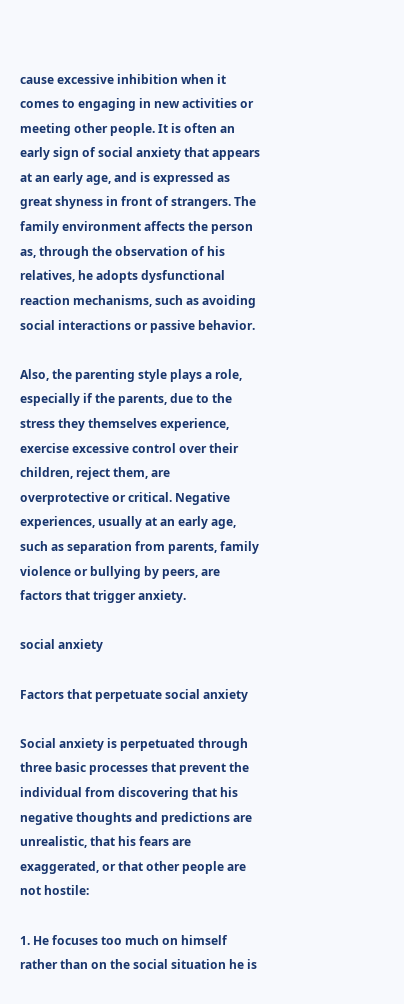cause excessive inhibition when it comes to engaging in new activities or meeting other people. It is often an early sign of social anxiety that appears at an early age, and is expressed as great shyness in front of strangers. The family environment affects the person as, through the observation of his relatives, he adopts dysfunctional reaction mechanisms, such as avoiding social interactions or passive behavior.

Also, the parenting style plays a role, especially if the parents, due to the stress they themselves experience, exercise excessive control over their children, reject them, are overprotective or critical. Negative experiences, usually at an early age, such as separation from parents, family violence or bullying by peers, are factors that trigger anxiety.

social anxiety

Factors that perpetuate social anxiety

Social anxiety is perpetuated through three basic processes that prevent the individual from discovering that his negative thoughts and predictions are unrealistic, that his fears are exaggerated, or that other people are not hostile:

1. He focuses too much on himself rather than on the social situation he is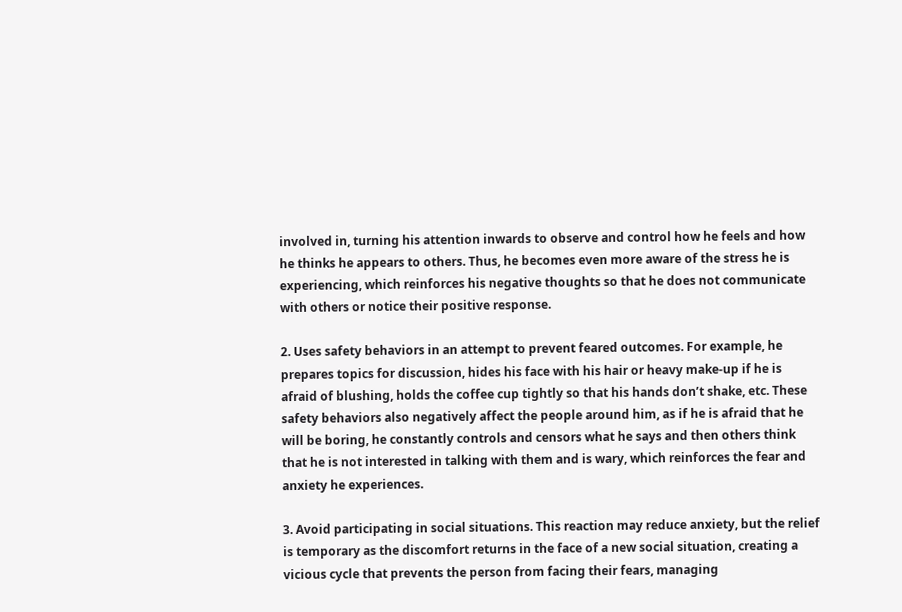involved in, turning his attention inwards to observe and control how he feels and how he thinks he appears to others. Thus, he becomes even more aware of the stress he is experiencing, which reinforces his negative thoughts so that he does not communicate with others or notice their positive response.

2. Uses safety behaviors in an attempt to prevent feared outcomes. For example, he prepares topics for discussion, hides his face with his hair or heavy make-up if he is afraid of blushing, holds the coffee cup tightly so that his hands don’t shake, etc. These safety behaviors also negatively affect the people around him, as if he is afraid that he will be boring, he constantly controls and censors what he says and then others think that he is not interested in talking with them and is wary, which reinforces the fear and anxiety he experiences.

3. Avoid participating in social situations. This reaction may reduce anxiety, but the relief is temporary as the discomfort returns in the face of a new social situation, creating a vicious cycle that prevents the person from facing their fears, managing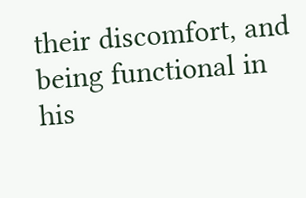their discomfort, and being functional in his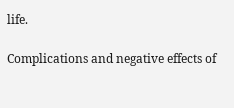life.

Complications and negative effects of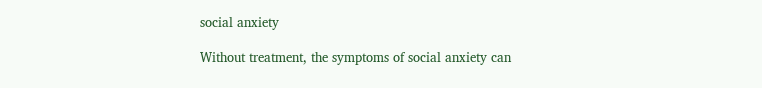social anxiety

Without treatment, the symptoms of social anxiety can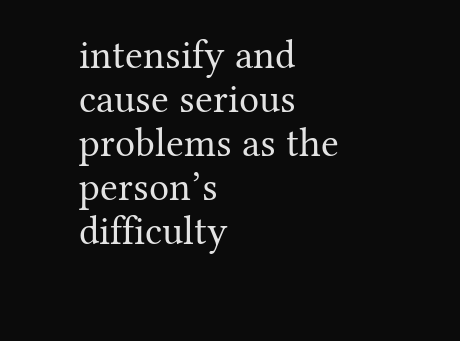intensify and cause serious problems as the person’s difficulty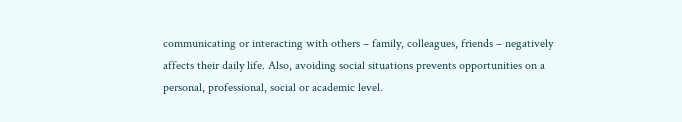communicating or interacting with others – family, colleagues, friends – negatively affects their daily life. Also, avoiding social situations prevents opportunities on a personal, professional, social or academic level.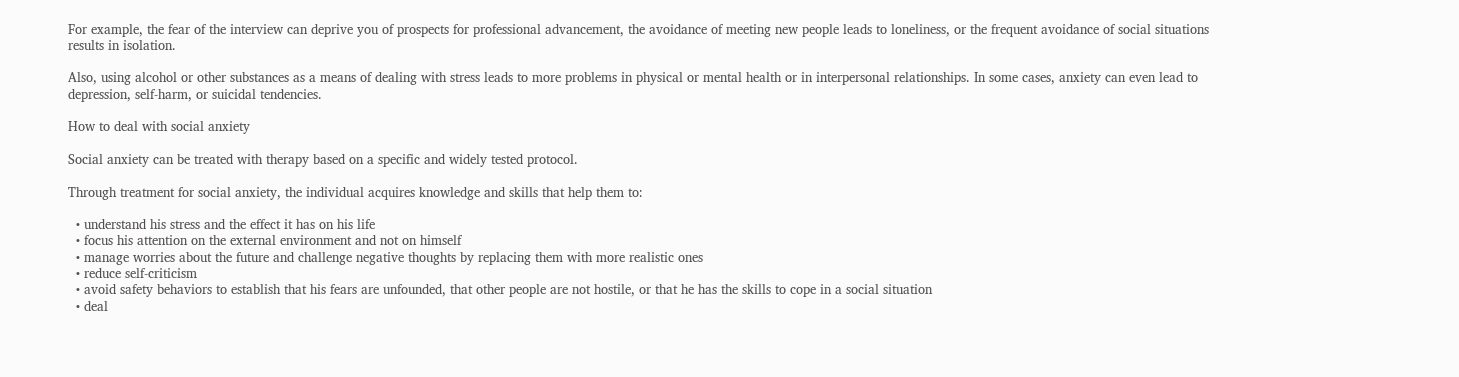For example, the fear of the interview can deprive you of prospects for professional advancement, the avoidance of meeting new people leads to loneliness, or the frequent avoidance of social situations results in isolation.

Also, using alcohol or other substances as a means of dealing with stress leads to more problems in physical or mental health or in interpersonal relationships. In some cases, anxiety can even lead to depression, self-harm, or suicidal tendencies.

How to deal with social anxiety

Social anxiety can be treated with therapy based on a specific and widely tested protocol.

Through treatment for social anxiety, the individual acquires knowledge and skills that help them to:

  • understand his stress and the effect it has on his life
  • focus his attention on the external environment and not on himself
  • manage worries about the future and challenge negative thoughts by replacing them with more realistic ones
  • reduce self-criticism
  • avoid safety behaviors to establish that his fears are unfounded, that other people are not hostile, or that he has the skills to cope in a social situation
  • deal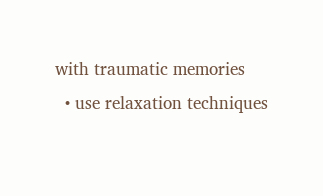with traumatic memories
  • use relaxation techniques